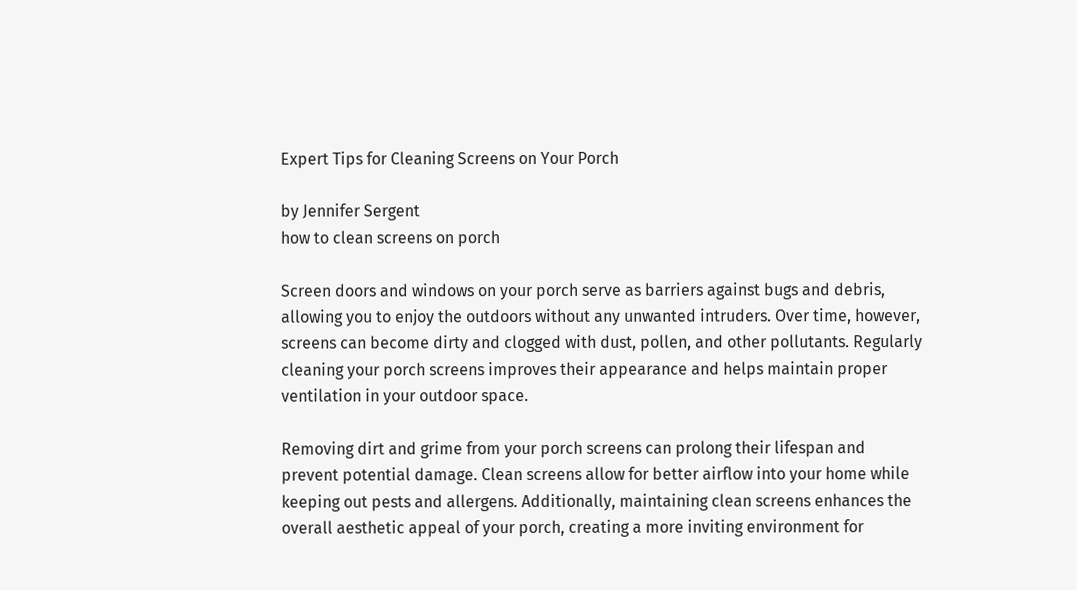Expert Tips for Cleaning Screens on Your Porch

by Jennifer Sergent
how to clean screens on porch

Screen doors and windows on your porch serve as barriers against bugs and debris, allowing you to enjoy the outdoors without any unwanted intruders. Over time, however, screens can become dirty and clogged with dust, pollen, and other pollutants. Regularly cleaning your porch screens improves their appearance and helps maintain proper ventilation in your outdoor space.

Removing dirt and grime from your porch screens can prolong their lifespan and prevent potential damage. Clean screens allow for better airflow into your home while keeping out pests and allergens. Additionally, maintaining clean screens enhances the overall aesthetic appeal of your porch, creating a more inviting environment for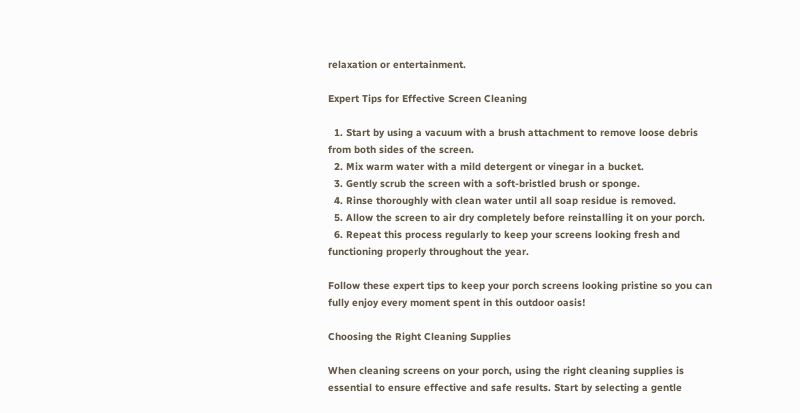relaxation or entertainment.

Expert Tips for Effective Screen Cleaning

  1. Start by using a vacuum with a brush attachment to remove loose debris from both sides of the screen.
  2. Mix warm water with a mild detergent or vinegar in a bucket.
  3. Gently scrub the screen with a soft-bristled brush or sponge.
  4. Rinse thoroughly with clean water until all soap residue is removed.
  5. Allow the screen to air dry completely before reinstalling it on your porch.
  6. Repeat this process regularly to keep your screens looking fresh and functioning properly throughout the year.

Follow these expert tips to keep your porch screens looking pristine so you can fully enjoy every moment spent in this outdoor oasis!

Choosing the Right Cleaning Supplies

When cleaning screens on your porch, using the right cleaning supplies is essential to ensure effective and safe results. Start by selecting a gentle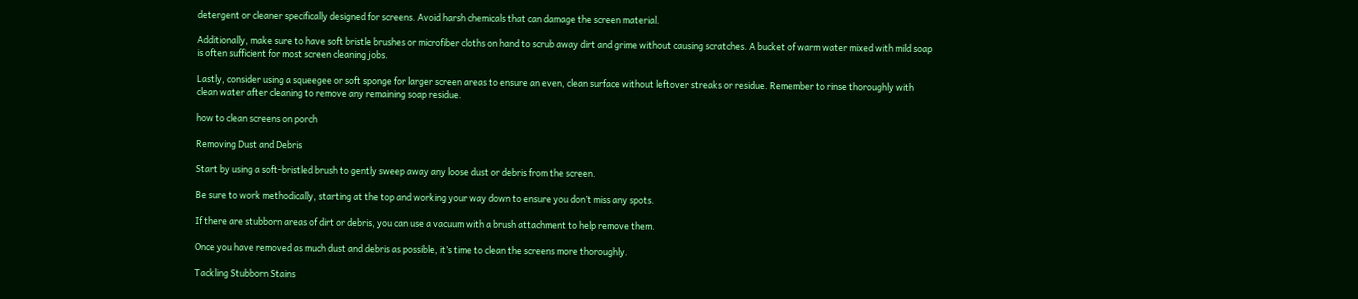detergent or cleaner specifically designed for screens. Avoid harsh chemicals that can damage the screen material.

Additionally, make sure to have soft bristle brushes or microfiber cloths on hand to scrub away dirt and grime without causing scratches. A bucket of warm water mixed with mild soap is often sufficient for most screen cleaning jobs.

Lastly, consider using a squeegee or soft sponge for larger screen areas to ensure an even, clean surface without leftover streaks or residue. Remember to rinse thoroughly with clean water after cleaning to remove any remaining soap residue.

how to clean screens on porch

Removing Dust and Debris

Start by using a soft-bristled brush to gently sweep away any loose dust or debris from the screen.

Be sure to work methodically, starting at the top and working your way down to ensure you don’t miss any spots.

If there are stubborn areas of dirt or debris, you can use a vacuum with a brush attachment to help remove them.

Once you have removed as much dust and debris as possible, it’s time to clean the screens more thoroughly.

Tackling Stubborn Stains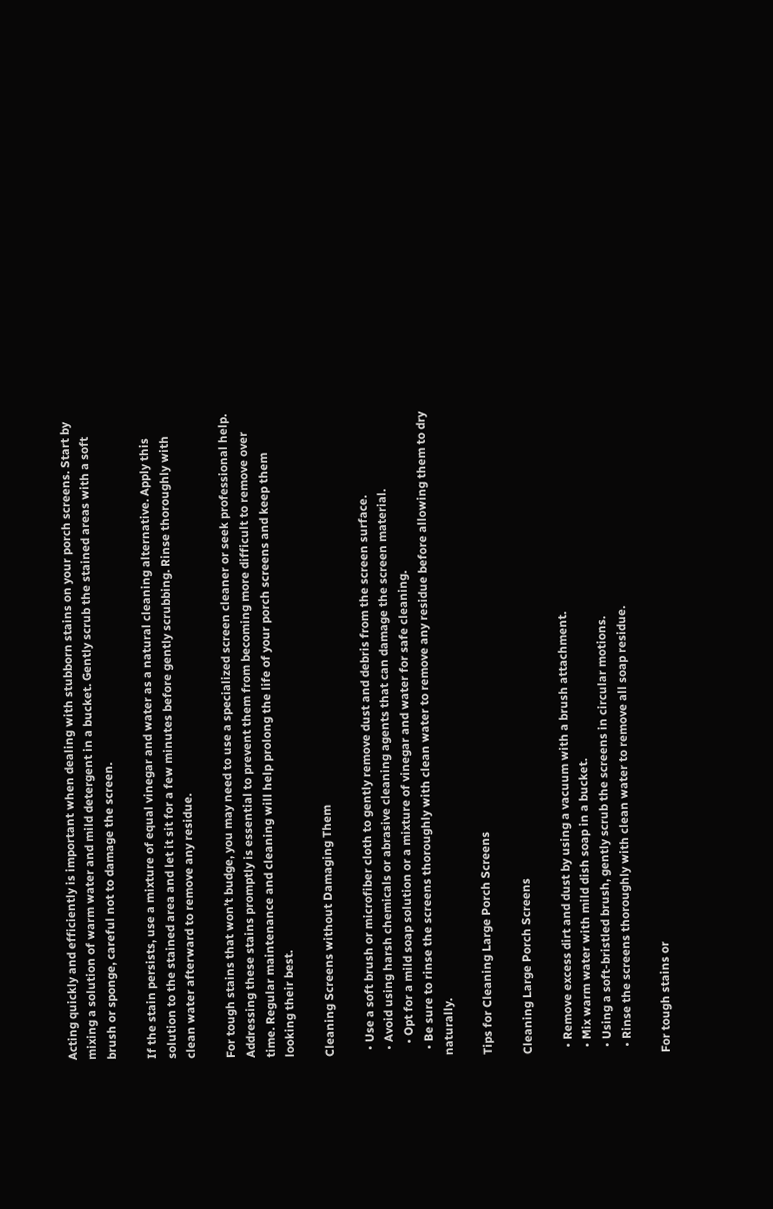Acting quickly and efficiently is important when dealing with stubborn stains on your porch screens. Start by mixing a solution of warm water and mild detergent in a bucket. Gently scrub the stained areas with a soft brush or sponge, careful not to damage the screen.

If the stain persists, use a mixture of equal vinegar and water as a natural cleaning alternative. Apply this solution to the stained area and let it sit for a few minutes before gently scrubbing. Rinse thoroughly with clean water afterward to remove any residue.

For tough stains that won’t budge, you may need to use a specialized screen cleaner or seek professional help. Addressing these stains promptly is essential to prevent them from becoming more difficult to remove over time. Regular maintenance and cleaning will help prolong the life of your porch screens and keep them looking their best.

Cleaning Screens without Damaging Them

  • Use a soft brush or microfiber cloth to gently remove dust and debris from the screen surface.
  • Avoid using harsh chemicals or abrasive cleaning agents that can damage the screen material.
    • Opt for a mild soap solution or a mixture of vinegar and water for safe cleaning.
  • Be sure to rinse the screens thoroughly with clean water to remove any residue before allowing them to dry naturally.

Tips for Cleaning Large Porch Screens

Cleaning Large Porch Screens

  • Remove excess dirt and dust by using a vacuum with a brush attachment.
  • Mix warm water with mild dish soap in a bucket.
  • Using a soft-bristled brush, gently scrub the screens in circular motions.
  • Rinse the screens thoroughly with clean water to remove all soap residue.

For tough stains or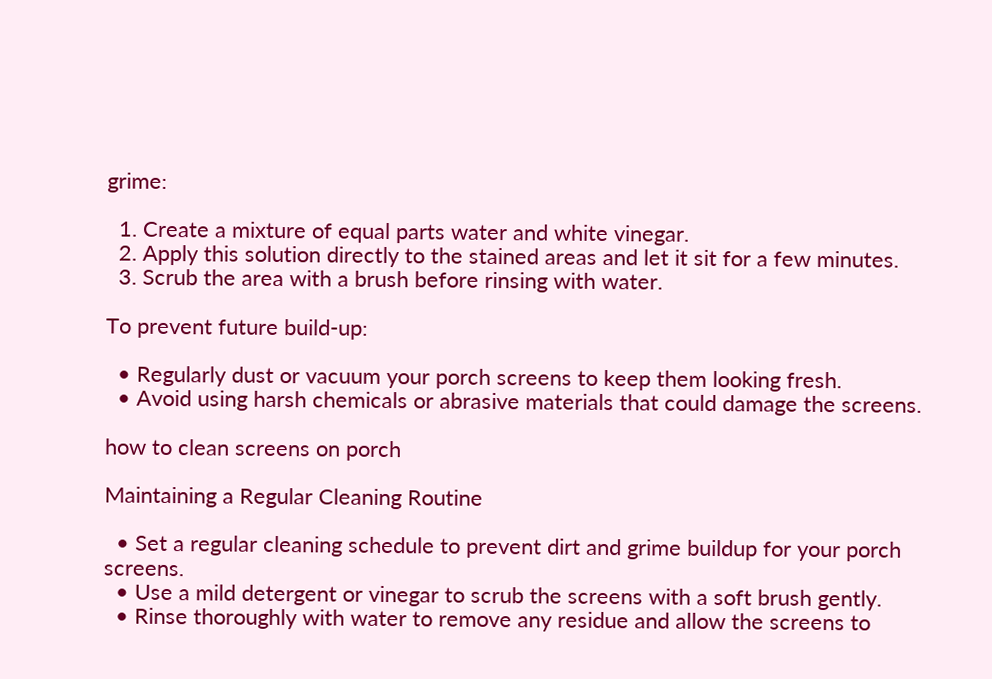grime:

  1. Create a mixture of equal parts water and white vinegar.
  2. Apply this solution directly to the stained areas and let it sit for a few minutes.
  3. Scrub the area with a brush before rinsing with water.

To prevent future build-up:

  • Regularly dust or vacuum your porch screens to keep them looking fresh.
  • Avoid using harsh chemicals or abrasive materials that could damage the screens.

how to clean screens on porch

Maintaining a Regular Cleaning Routine

  • Set a regular cleaning schedule to prevent dirt and grime buildup for your porch screens.
  • Use a mild detergent or vinegar to scrub the screens with a soft brush gently.
  • Rinse thoroughly with water to remove any residue and allow the screens to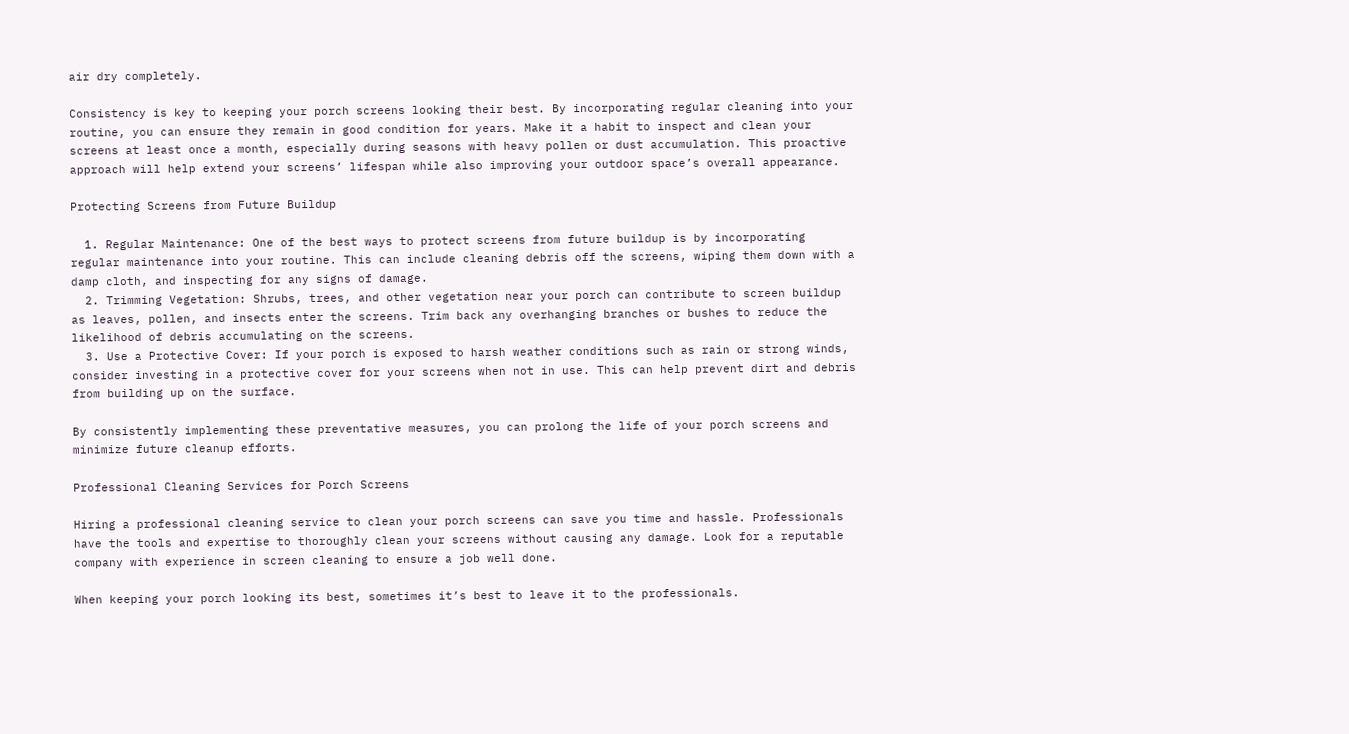air dry completely.

Consistency is key to keeping your porch screens looking their best. By incorporating regular cleaning into your routine, you can ensure they remain in good condition for years. Make it a habit to inspect and clean your screens at least once a month, especially during seasons with heavy pollen or dust accumulation. This proactive approach will help extend your screens’ lifespan while also improving your outdoor space’s overall appearance.

Protecting Screens from Future Buildup

  1. Regular Maintenance: One of the best ways to protect screens from future buildup is by incorporating regular maintenance into your routine. This can include cleaning debris off the screens, wiping them down with a damp cloth, and inspecting for any signs of damage.
  2. Trimming Vegetation: Shrubs, trees, and other vegetation near your porch can contribute to screen buildup as leaves, pollen, and insects enter the screens. Trim back any overhanging branches or bushes to reduce the likelihood of debris accumulating on the screens.
  3. Use a Protective Cover: If your porch is exposed to harsh weather conditions such as rain or strong winds, consider investing in a protective cover for your screens when not in use. This can help prevent dirt and debris from building up on the surface.

By consistently implementing these preventative measures, you can prolong the life of your porch screens and minimize future cleanup efforts.

Professional Cleaning Services for Porch Screens

Hiring a professional cleaning service to clean your porch screens can save you time and hassle. Professionals have the tools and expertise to thoroughly clean your screens without causing any damage. Look for a reputable company with experience in screen cleaning to ensure a job well done.

When keeping your porch looking its best, sometimes it’s best to leave it to the professionals.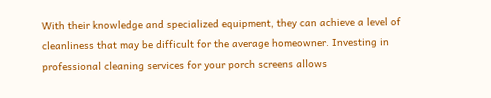With their knowledge and specialized equipment, they can achieve a level of cleanliness that may be difficult for the average homeowner. Investing in professional cleaning services for your porch screens allows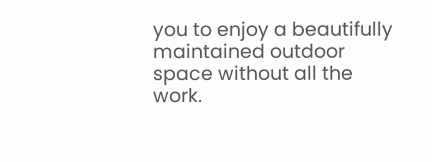you to enjoy a beautifully maintained outdoor space without all the work.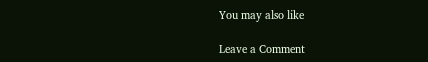You may also like

Leave a Comment